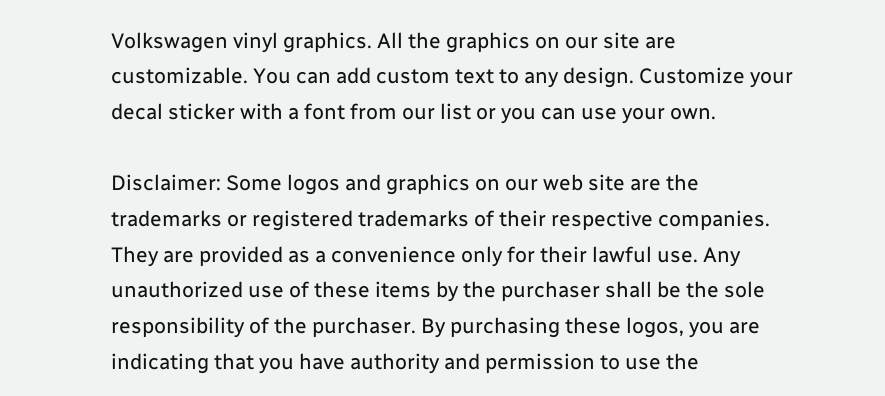Volkswagen vinyl graphics. All the graphics on our site are customizable. You can add custom text to any design. Customize your decal sticker with a font from our list or you can use your own.

Disclaimer: Some logos and graphics on our web site are the trademarks or registered trademarks of their respective companies. They are provided as a convenience only for their lawful use. Any unauthorized use of these items by the purchaser shall be the sole responsibility of the purchaser. By purchasing these logos, you are indicating that you have authority and permission to use the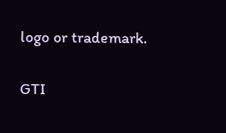logo or trademark.


GTI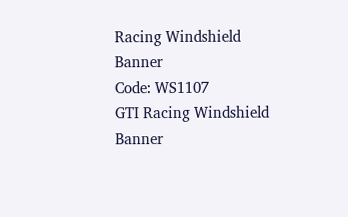Racing Windshield Banner
Code: WS1107
GTI Racing Windshield Banner